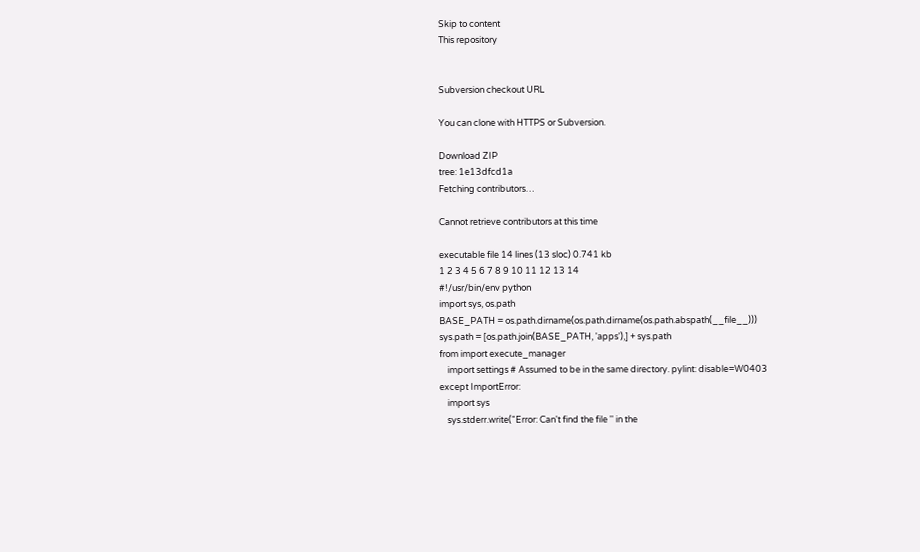Skip to content
This repository


Subversion checkout URL

You can clone with HTTPS or Subversion.

Download ZIP
tree: 1e13dfcd1a
Fetching contributors…

Cannot retrieve contributors at this time

executable file 14 lines (13 sloc) 0.741 kb
1 2 3 4 5 6 7 8 9 10 11 12 13 14
#!/usr/bin/env python
import sys, os.path
BASE_PATH = os.path.dirname(os.path.dirname(os.path.abspath(__file__)))
sys.path = [os.path.join(BASE_PATH, 'apps'),] + sys.path
from import execute_manager
    import settings # Assumed to be in the same directory. pylint: disable=W0403
except ImportError:
    import sys
    sys.stderr.write("Error: Can't find the file '' in the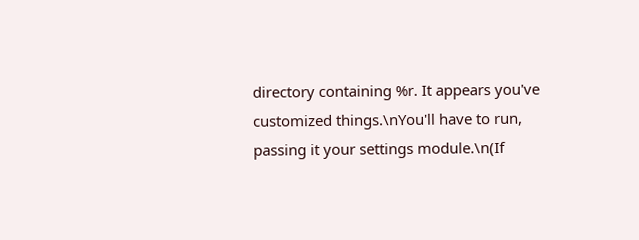directory containing %r. It appears you've customized things.\nYou'll have to run, passing it your settings module.\n(If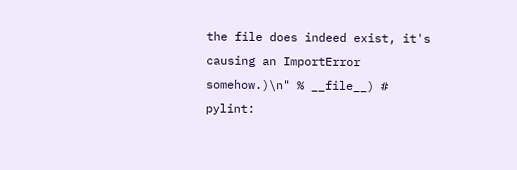the file does indeed exist, it's causing an ImportError somehow.)\n" % __file__) # pylint: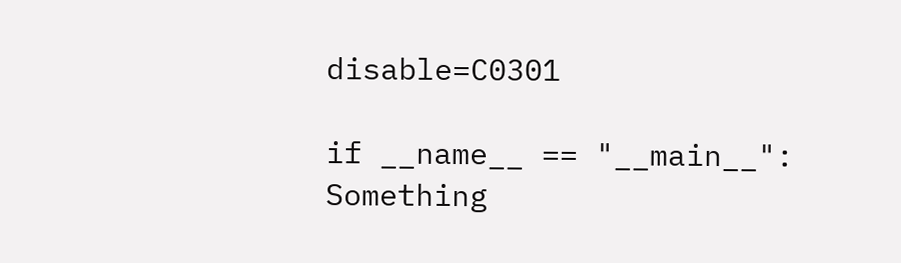disable=C0301

if __name__ == "__main__":
Something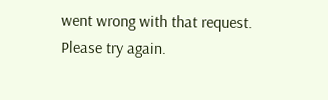went wrong with that request. Please try again.